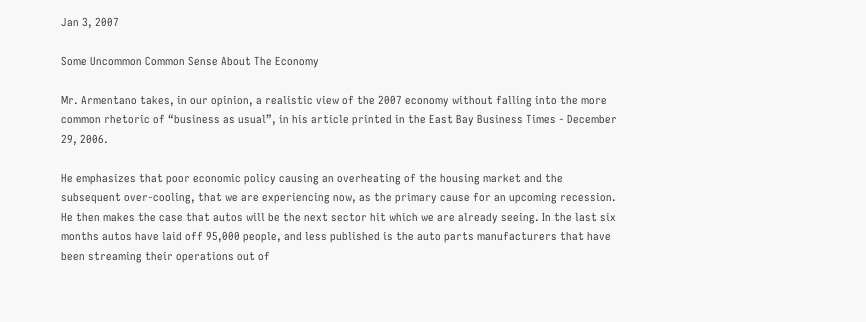Jan 3, 2007

Some Uncommon Common Sense About The Economy

Mr. Armentano takes, in our opinion, a realistic view of the 2007 economy without falling into the more common rhetoric of “business as usual”, in his article printed in the East Bay Business Times - December 29, 2006.

He emphasizes that poor economic policy causing an overheating of the housing market and the subsequent over-cooling, that we are experiencing now, as the primary cause for an upcoming recession. He then makes the case that autos will be the next sector hit which we are already seeing. In the last six months autos have laid off 95,000 people, and less published is the auto parts manufacturers that have been streaming their operations out of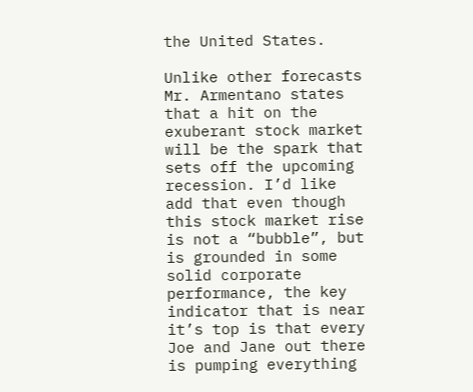the United States.

Unlike other forecasts Mr. Armentano states that a hit on the exuberant stock market will be the spark that sets off the upcoming recession. I’d like add that even though this stock market rise is not a “bubble”, but is grounded in some solid corporate performance, the key indicator that is near it’s top is that every Joe and Jane out there is pumping everything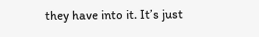they have into it. It’s just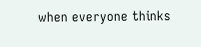when everyone thinks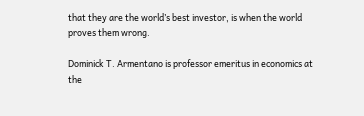that they are the world’s best investor, is when the world proves them wrong.

Dominick T. Armentano is professor emeritus in economics at the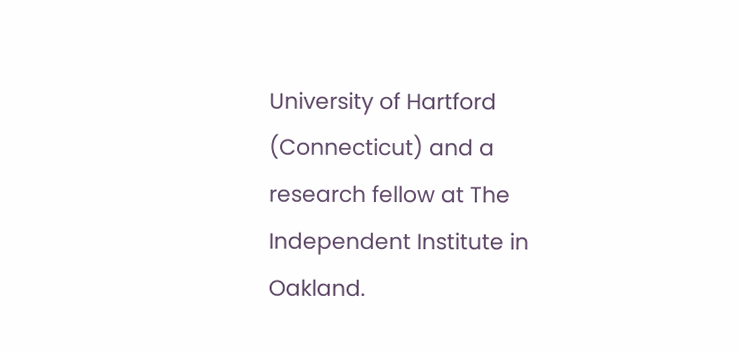University of Hartford (Connecticut) and a research fellow at The Independent Institute in Oakland.